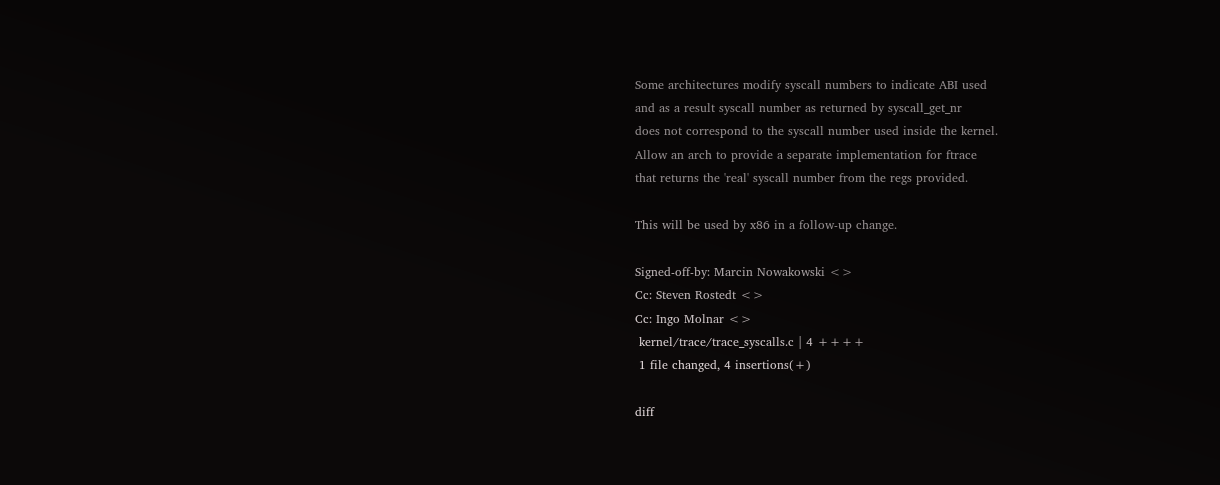Some architectures modify syscall numbers to indicate ABI used
and as a result syscall number as returned by syscall_get_nr
does not correspond to the syscall number used inside the kernel.
Allow an arch to provide a separate implementation for ftrace
that returns the 'real' syscall number from the regs provided.

This will be used by x86 in a follow-up change.

Signed-off-by: Marcin Nowakowski <>
Cc: Steven Rostedt <>
Cc: Ingo Molnar <>
 kernel/trace/trace_syscalls.c | 4 ++++
 1 file changed, 4 insertions(+)

diff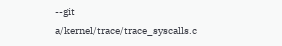--git a/kernel/trace/trace_syscalls.c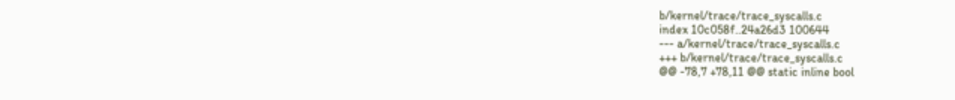b/kernel/trace/trace_syscalls.c
index 10c058f..24a26d3 100644
--- a/kernel/trace/trace_syscalls.c
+++ b/kernel/trace/trace_syscalls.c
@@ -78,7 +78,11 @@ static inline bool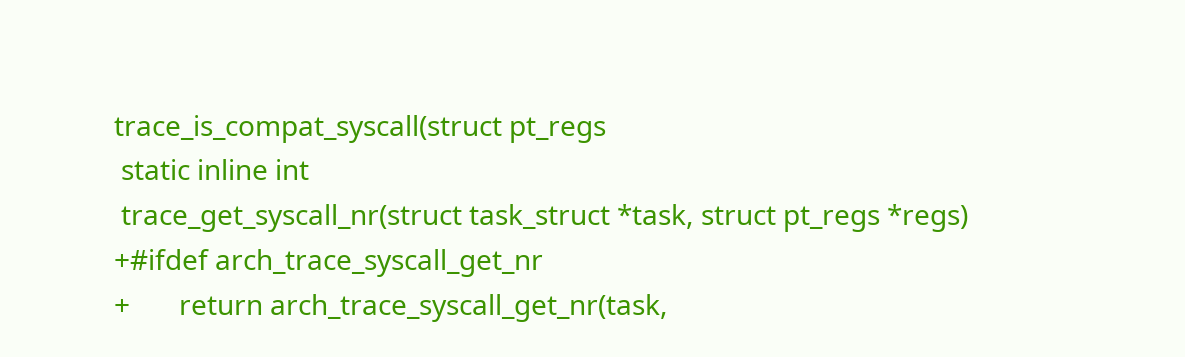trace_is_compat_syscall(struct pt_regs
 static inline int
 trace_get_syscall_nr(struct task_struct *task, struct pt_regs *regs)
+#ifdef arch_trace_syscall_get_nr
+       return arch_trace_syscall_get_nr(task,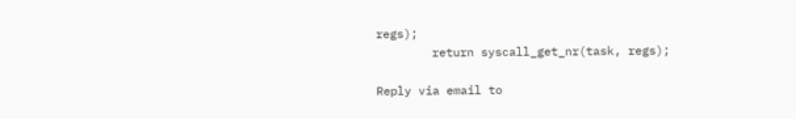regs);
        return syscall_get_nr(task, regs);

Reply via email to